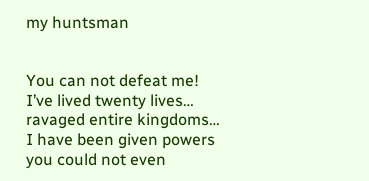my huntsman


You can not defeat me! I’ve lived twenty lives… ravaged entire kingdoms… I have been given powers you could not even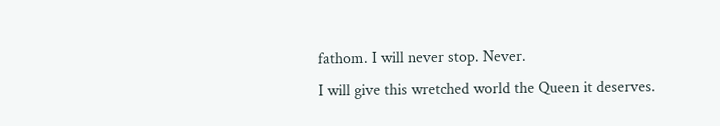fathom. I will never stop. Never.
I will give this wretched world the Queen it deserves.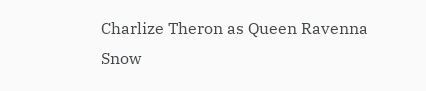Charlize Theron as Queen Ravenna
Snow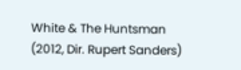White & The Huntsman (2012, Dir. Rupert Sanders)